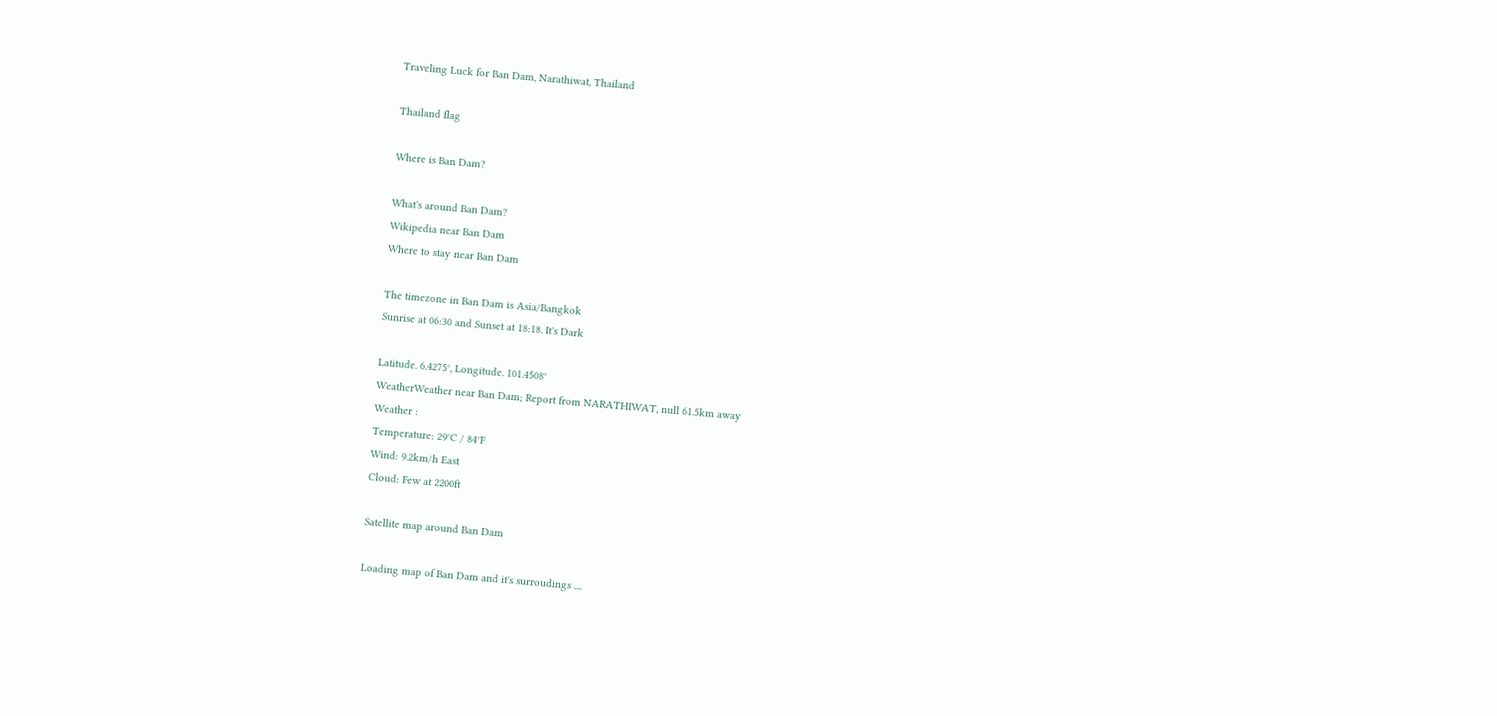Traveling Luck for Ban Dam, Narathiwat, Thailand

Thailand flag

Where is Ban Dam?

What's around Ban Dam?
Wikipedia near Ban Dam
Where to stay near Ban Dam

The timezone in Ban Dam is Asia/Bangkok
Sunrise at 06:30 and Sunset at 18:18. It's Dark

Latitude. 6.4275°, Longitude. 101.4508°
WeatherWeather near Ban Dam; Report from NARATHIWAT, null 61.5km away
Weather :
Temperature: 29°C / 84°F
Wind: 9.2km/h East
Cloud: Few at 2200ft

Satellite map around Ban Dam

Loading map of Ban Dam and it's surroudings ....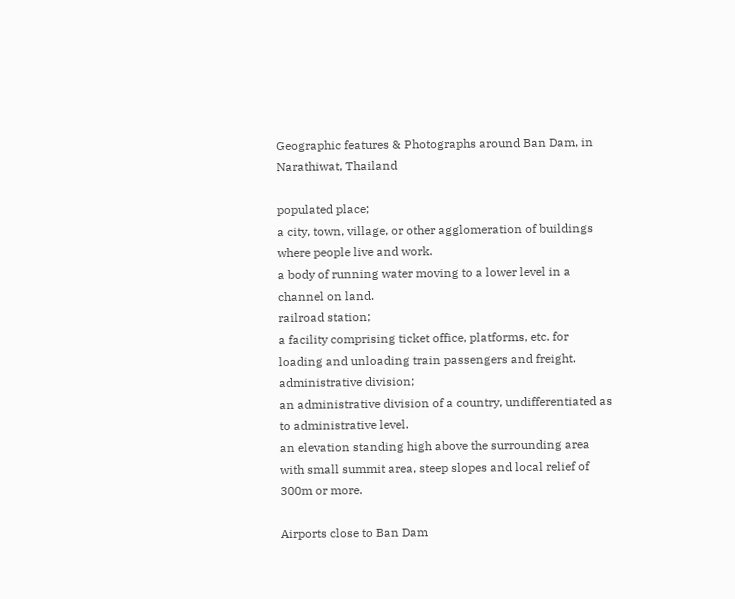Geographic features & Photographs around Ban Dam, in Narathiwat, Thailand

populated place;
a city, town, village, or other agglomeration of buildings where people live and work.
a body of running water moving to a lower level in a channel on land.
railroad station;
a facility comprising ticket office, platforms, etc. for loading and unloading train passengers and freight.
administrative division;
an administrative division of a country, undifferentiated as to administrative level.
an elevation standing high above the surrounding area with small summit area, steep slopes and local relief of 300m or more.

Airports close to Ban Dam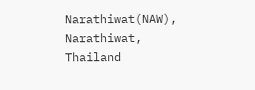Narathiwat(NAW), Narathiwat, Thailand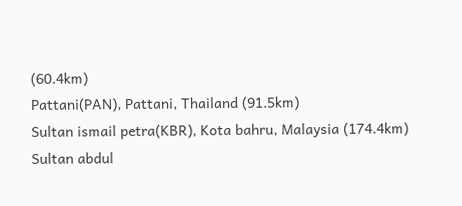(60.4km)
Pattani(PAN), Pattani, Thailand (91.5km)
Sultan ismail petra(KBR), Kota bahru, Malaysia (174.4km)
Sultan abdul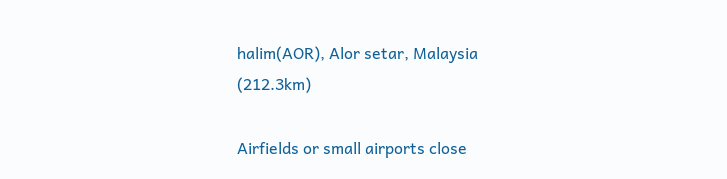halim(AOR), Alor setar, Malaysia (212.3km)

Airfields or small airports close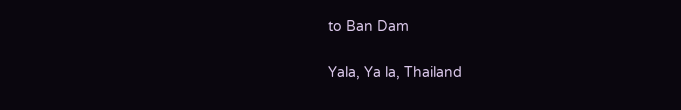to Ban Dam

Yala, Ya la, Thailand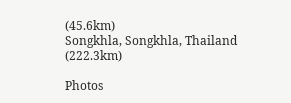(45.6km)
Songkhla, Songkhla, Thailand (222.3km)

Photos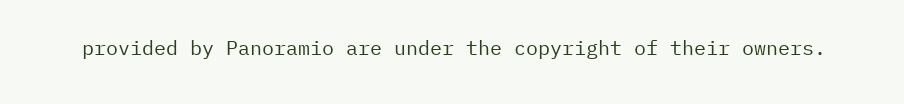provided by Panoramio are under the copyright of their owners.